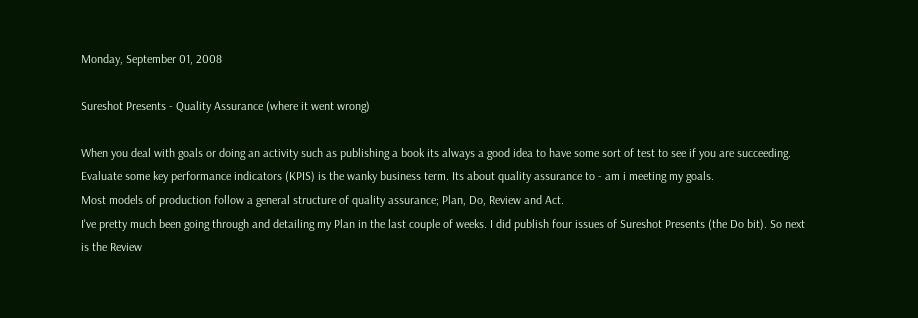Monday, September 01, 2008

Sureshot Presents - Quality Assurance (where it went wrong)

When you deal with goals or doing an activity such as publishing a book its always a good idea to have some sort of test to see if you are succeeding. Evaluate some key performance indicators (KPIS) is the wanky business term. Its about quality assurance to - am i meeting my goals.
Most models of production follow a general structure of quality assurance; Plan, Do, Review and Act.
I've pretty much been going through and detailing my Plan in the last couple of weeks. I did publish four issues of Sureshot Presents (the Do bit). So next is the Review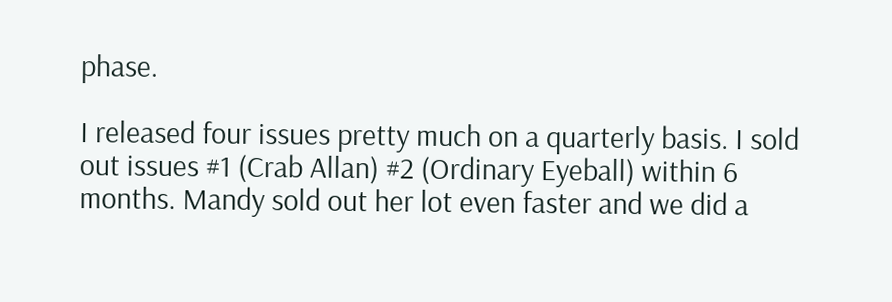phase.

I released four issues pretty much on a quarterly basis. I sold out issues #1 (Crab Allan) #2 (Ordinary Eyeball) within 6 months. Mandy sold out her lot even faster and we did a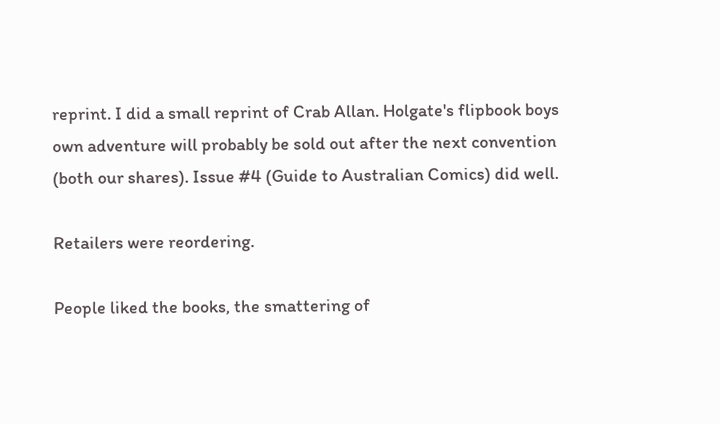reprint. I did a small reprint of Crab Allan. Holgate's flipbook boys own adventure will probably be sold out after the next convention (both our shares). Issue #4 (Guide to Australian Comics) did well.

Retailers were reordering.

People liked the books, the smattering of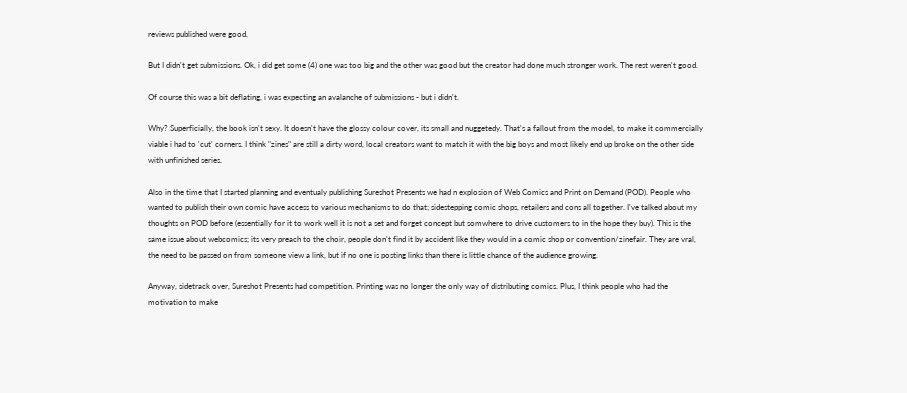reviews published were good.

But I didn't get submissions. Ok, i did get some (4) one was too big and the other was good but the creator had done much stronger work. The rest weren't good.

Of course this was a bit deflating, i was expecting an avalanche of submissions - but i didn't.

Why? Superficially, the book isn't sexy. It doesn't have the glossy colour cover, its small and nuggetedy. That's a fallout from the model, to make it commercially viable i had to 'cut' corners. I think "zines" are still a dirty word, local creators want to match it with the big boys and most likely end up broke on the other side with unfinished series.

Also in the time that I started planning and eventualy publishing Sureshot Presents we had n explosion of Web Comics and Print on Demand (POD). People who wanted to publish their own comic have access to various mechanisms to do that; sidestepping comic shops, retailers and cons all together. I've talked about my thoughts on POD before (essentially for it to work well it is not a set and forget concept but somwhere to drive customers to in the hope they buy). This is the same issue about webcomics; its very preach to the choir, people don't find it by accident like they would in a comic shop or convention/zinefair. They are vral, the need to be passed on from someone view a link, but if no one is posting links than there is little chance of the audience growing.

Anyway, sidetrack over, Sureshot Presents had competition. Printing was no longer the only way of distributing comics. Plus, I think people who had the motivation to make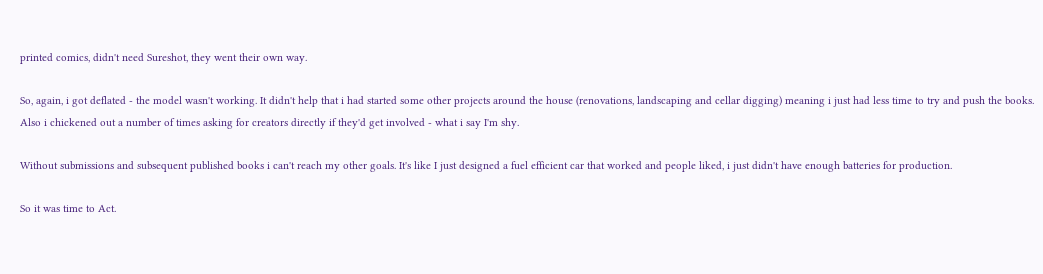printed comics, didn't need Sureshot, they went their own way.

So, again, i got deflated - the model wasn't working. It didn't help that i had started some other projects around the house (renovations, landscaping and cellar digging) meaning i just had less time to try and push the books. Also i chickened out a number of times asking for creators directly if they'd get involved - what i say I'm shy.

Without submissions and subsequent published books i can't reach my other goals. It's like I just designed a fuel efficient car that worked and people liked, i just didn't have enough batteries for production.

So it was time to Act.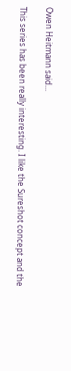Owen Heitmann said...

This series has been really interesting. I like the Sureshot concept and the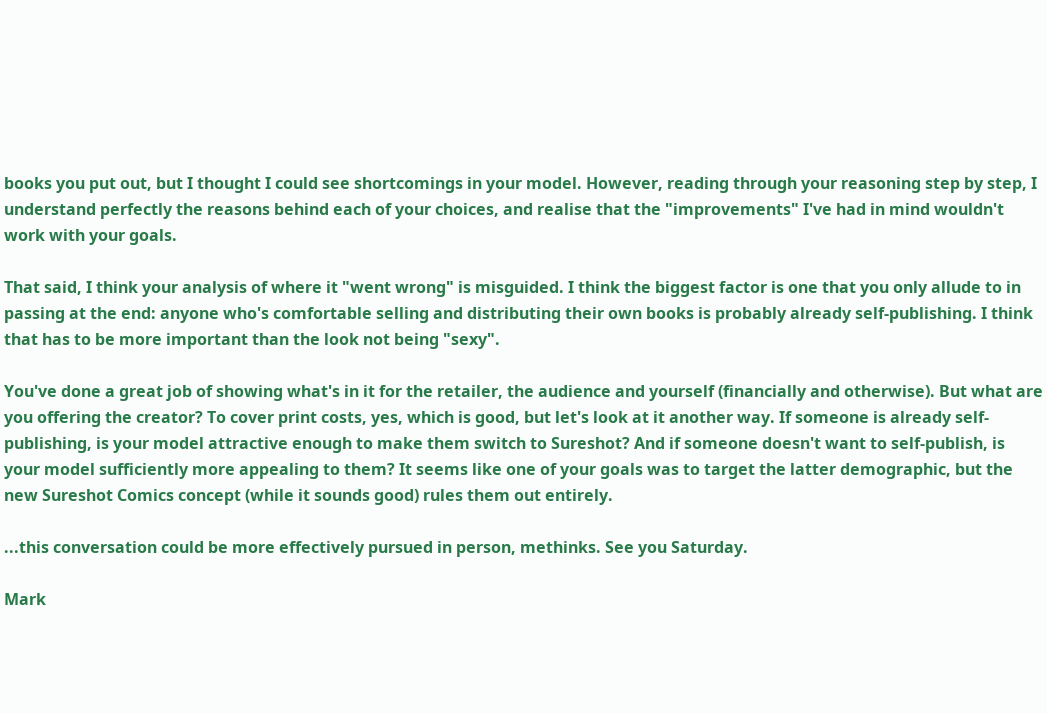books you put out, but I thought I could see shortcomings in your model. However, reading through your reasoning step by step, I understand perfectly the reasons behind each of your choices, and realise that the "improvements" I've had in mind wouldn't work with your goals.

That said, I think your analysis of where it "went wrong" is misguided. I think the biggest factor is one that you only allude to in passing at the end: anyone who's comfortable selling and distributing their own books is probably already self-publishing. I think that has to be more important than the look not being "sexy".

You've done a great job of showing what's in it for the retailer, the audience and yourself (financially and otherwise). But what are you offering the creator? To cover print costs, yes, which is good, but let's look at it another way. If someone is already self-publishing, is your model attractive enough to make them switch to Sureshot? And if someone doesn't want to self-publish, is your model sufficiently more appealing to them? It seems like one of your goals was to target the latter demographic, but the new Sureshot Comics concept (while it sounds good) rules them out entirely.

...this conversation could be more effectively pursued in person, methinks. See you Saturday.

Mark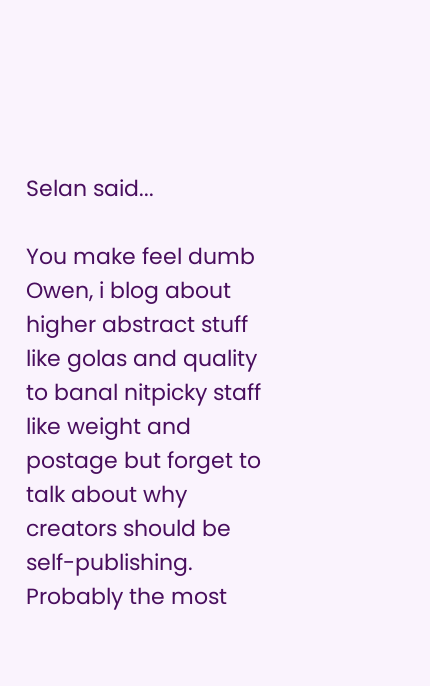Selan said...

You make feel dumb Owen, i blog about higher abstract stuff like golas and quality to banal nitpicky staff like weight and postage but forget to talk about why creators should be self-publishing. Probably the most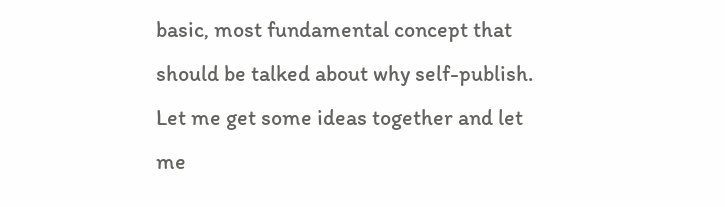basic, most fundamental concept that should be talked about why self-publish. Let me get some ideas together and let me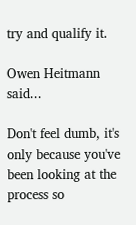try and qualify it.

Owen Heitmann said...

Don't feel dumb, it's only because you've been looking at the process so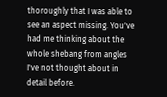thoroughly that I was able to see an aspect missing. You've had me thinking about the whole shebang from angles I've not thought about in detail before.